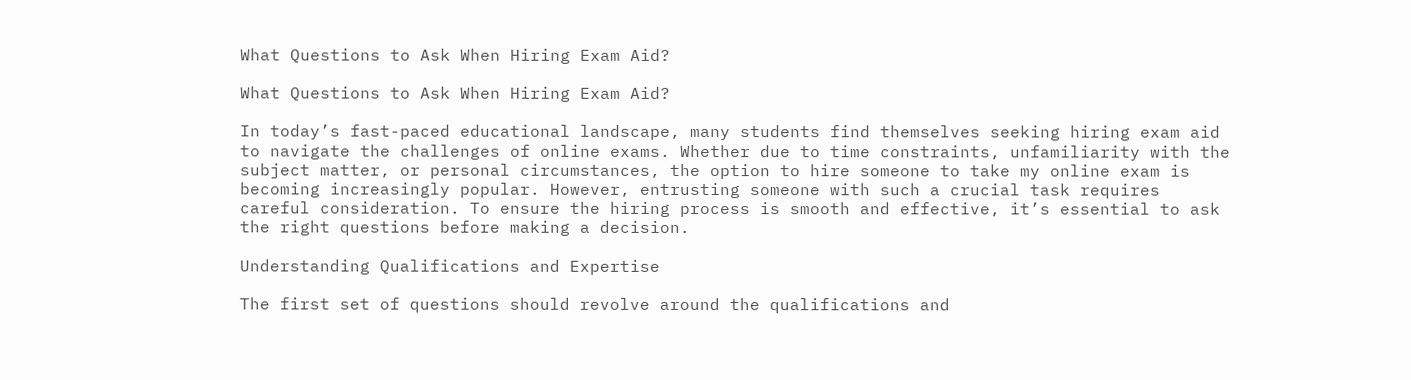What Questions to Ask When Hiring Exam Aid?

What Questions to Ask When Hiring Exam Aid?

In today’s fast-paced educational landscape, many students find themselves seeking hiring exam aid to navigate the challenges of online exams. Whether due to time constraints, unfamiliarity with the subject matter, or personal circumstances, the option to hire someone to take my online exam is becoming increasingly popular. However, entrusting someone with such a crucial task requires careful consideration. To ensure the hiring process is smooth and effective, it’s essential to ask the right questions before making a decision.

Understanding Qualifications and Expertise

The first set of questions should revolve around the qualifications and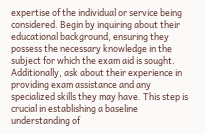expertise of the individual or service being considered. Begin by inquiring about their educational background, ensuring they possess the necessary knowledge in the subject for which the exam aid is sought. Additionally, ask about their experience in providing exam assistance and any specialized skills they may have. This step is crucial in establishing a baseline understanding of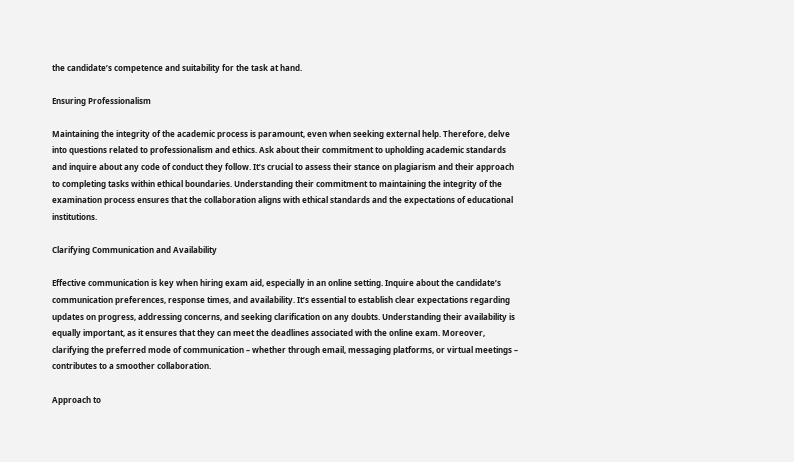the candidate’s competence and suitability for the task at hand.

Ensuring Professionalism

Maintaining the integrity of the academic process is paramount, even when seeking external help. Therefore, delve into questions related to professionalism and ethics. Ask about their commitment to upholding academic standards and inquire about any code of conduct they follow. It’s crucial to assess their stance on plagiarism and their approach to completing tasks within ethical boundaries. Understanding their commitment to maintaining the integrity of the examination process ensures that the collaboration aligns with ethical standards and the expectations of educational institutions.

Clarifying Communication and Availability

Effective communication is key when hiring exam aid, especially in an online setting. Inquire about the candidate’s communication preferences, response times, and availability. It’s essential to establish clear expectations regarding updates on progress, addressing concerns, and seeking clarification on any doubts. Understanding their availability is equally important, as it ensures that they can meet the deadlines associated with the online exam. Moreover, clarifying the preferred mode of communication – whether through email, messaging platforms, or virtual meetings – contributes to a smoother collaboration.

Approach to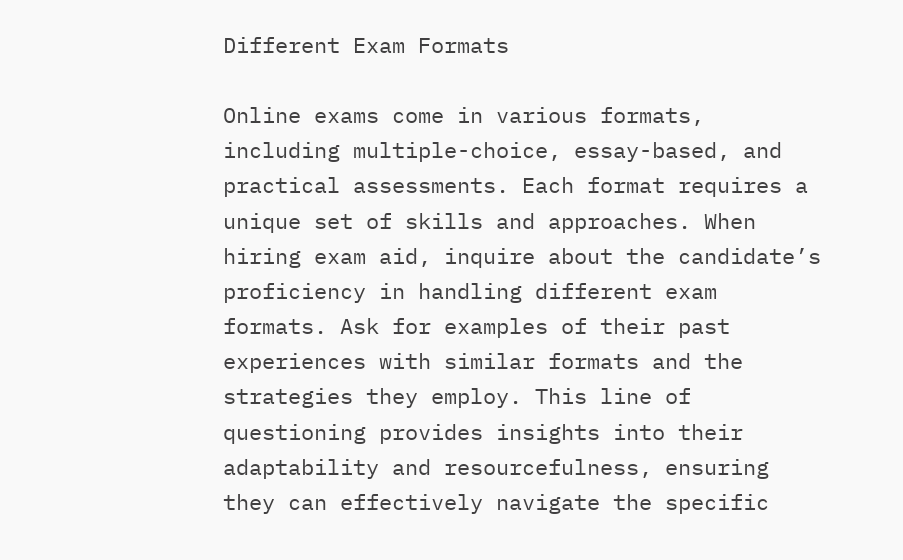Different Exam Formats

Online exams come in various formats, including multiple-choice, essay-based, and practical assessments. Each format requires a unique set of skills and approaches. When hiring exam aid, inquire about the candidate’s proficiency in handling different exam formats. Ask for examples of their past experiences with similar formats and the strategies they employ. This line of questioning provides insights into their adaptability and resourcefulness, ensuring they can effectively navigate the specific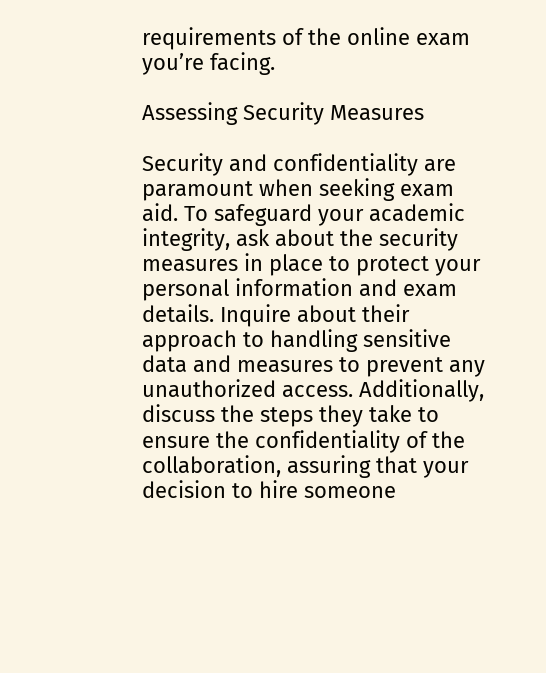requirements of the online exam you’re facing.

Assessing Security Measures

Security and confidentiality are paramount when seeking exam aid. To safeguard your academic integrity, ask about the security measures in place to protect your personal information and exam details. Inquire about their approach to handling sensitive data and measures to prevent any unauthorized access. Additionally, discuss the steps they take to ensure the confidentiality of the collaboration, assuring that your decision to hire someone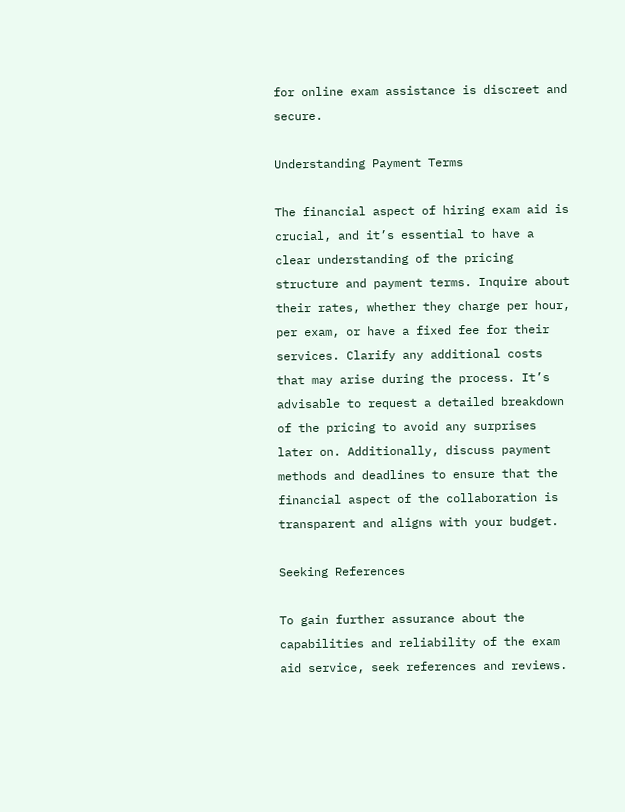for online exam assistance is discreet and secure.

Understanding Payment Terms

The financial aspect of hiring exam aid is crucial, and it’s essential to have a clear understanding of the pricing structure and payment terms. Inquire about their rates, whether they charge per hour, per exam, or have a fixed fee for their services. Clarify any additional costs that may arise during the process. It’s advisable to request a detailed breakdown of the pricing to avoid any surprises later on. Additionally, discuss payment methods and deadlines to ensure that the financial aspect of the collaboration is transparent and aligns with your budget.

Seeking References

To gain further assurance about the capabilities and reliability of the exam aid service, seek references and reviews.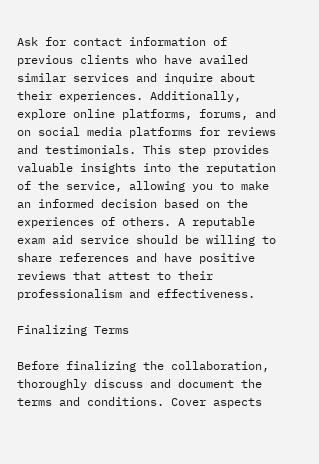Ask for contact information of previous clients who have availed similar services and inquire about their experiences. Additionally, explore online platforms, forums, and on social media platforms for reviews and testimonials. This step provides valuable insights into the reputation of the service, allowing you to make an informed decision based on the experiences of others. A reputable exam aid service should be willing to share references and have positive reviews that attest to their professionalism and effectiveness.

Finalizing Terms

Before finalizing the collaboration, thoroughly discuss and document the terms and conditions. Cover aspects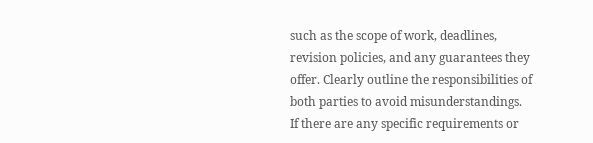such as the scope of work, deadlines, revision policies, and any guarantees they offer. Clearly outline the responsibilities of both parties to avoid misunderstandings. If there are any specific requirements or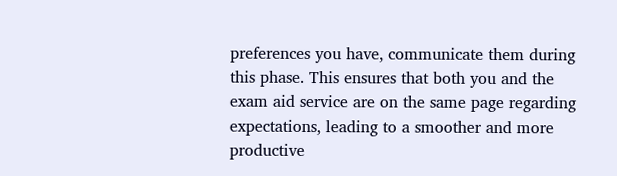preferences you have, communicate them during this phase. This ensures that both you and the exam aid service are on the same page regarding expectations, leading to a smoother and more productive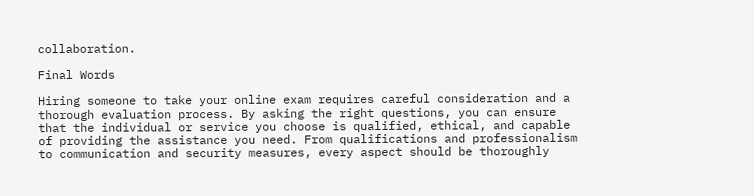collaboration.

Final Words

Hiring someone to take your online exam requires careful consideration and a thorough evaluation process. By asking the right questions, you can ensure that the individual or service you choose is qualified, ethical, and capable of providing the assistance you need. From qualifications and professionalism to communication and security measures, every aspect should be thoroughly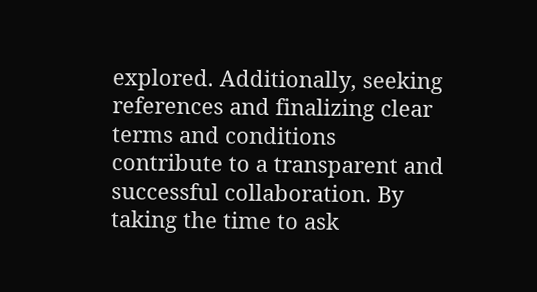explored. Additionally, seeking references and finalizing clear terms and conditions contribute to a transparent and successful collaboration. By taking the time to ask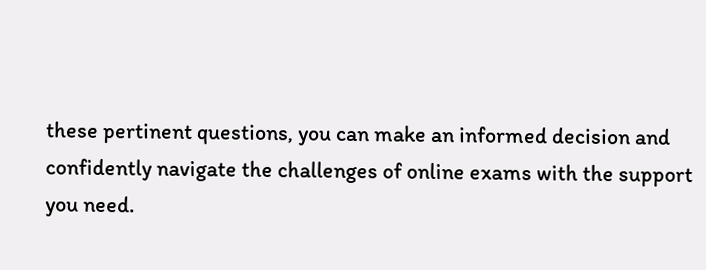these pertinent questions, you can make an informed decision and confidently navigate the challenges of online exams with the support you need.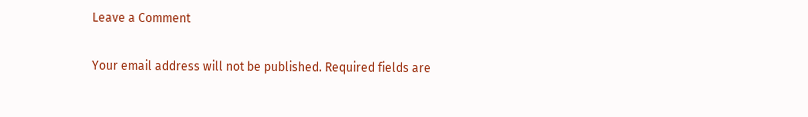Leave a Comment

Your email address will not be published. Required fields are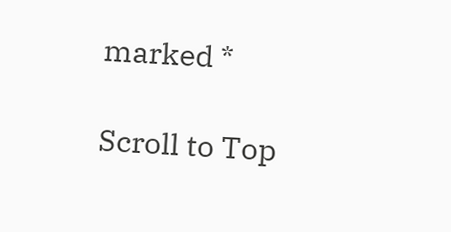marked *

Scroll to Top